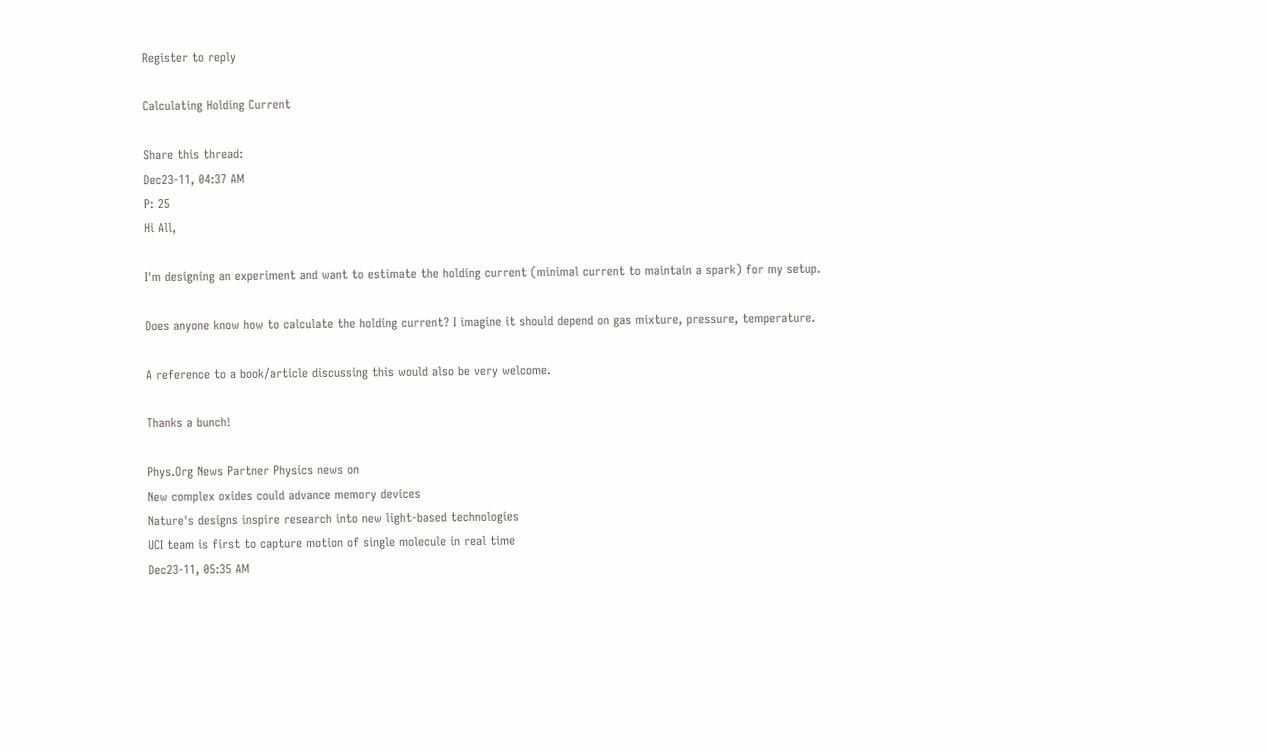Register to reply

Calculating Holding Current

Share this thread:
Dec23-11, 04:37 AM
P: 25
Hi All,

I'm designing an experiment and want to estimate the holding current (minimal current to maintain a spark) for my setup.

Does anyone know how to calculate the holding current? I imagine it should depend on gas mixture, pressure, temperature.

A reference to a book/article discussing this would also be very welcome.

Thanks a bunch!

Phys.Org News Partner Physics news on
New complex oxides could advance memory devices
Nature's designs inspire research into new light-based technologies
UCI team is first to capture motion of single molecule in real time
Dec23-11, 05:35 AM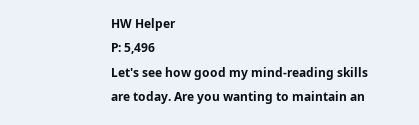HW Helper
P: 5,496
Let's see how good my mind-reading skills are today. Are you wanting to maintain an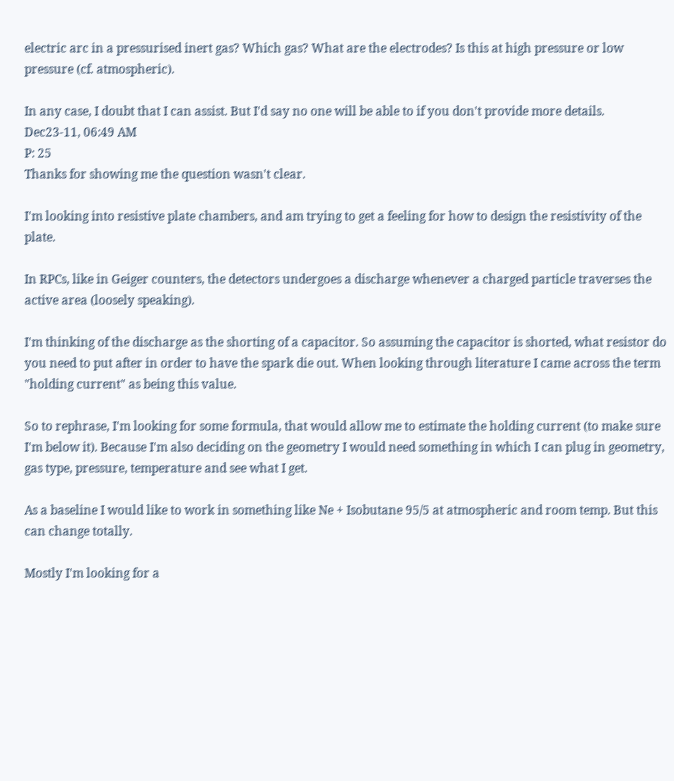electric arc in a pressurised inert gas? Which gas? What are the electrodes? Is this at high pressure or low pressure (cf. atmospheric).

In any case, I doubt that I can assist. But I'd say no one will be able to if you don't provide more details.
Dec23-11, 06:49 AM
P: 25
Thanks for showing me the question wasn't clear.

I'm looking into resistive plate chambers, and am trying to get a feeling for how to design the resistivity of the plate.

In RPCs, like in Geiger counters, the detectors undergoes a discharge whenever a charged particle traverses the active area (loosely speaking).

I'm thinking of the discharge as the shorting of a capacitor. So assuming the capacitor is shorted, what resistor do you need to put after in order to have the spark die out. When looking through literature I came across the term "holding current" as being this value.

So to rephrase, I'm looking for some formula, that would allow me to estimate the holding current (to make sure I'm below it). Because I'm also deciding on the geometry I would need something in which I can plug in geometry, gas type, pressure, temperature and see what I get.

As a baseline I would like to work in something like Ne + Isobutane 95/5 at atmospheric and room temp. But this can change totally.

Mostly I'm looking for a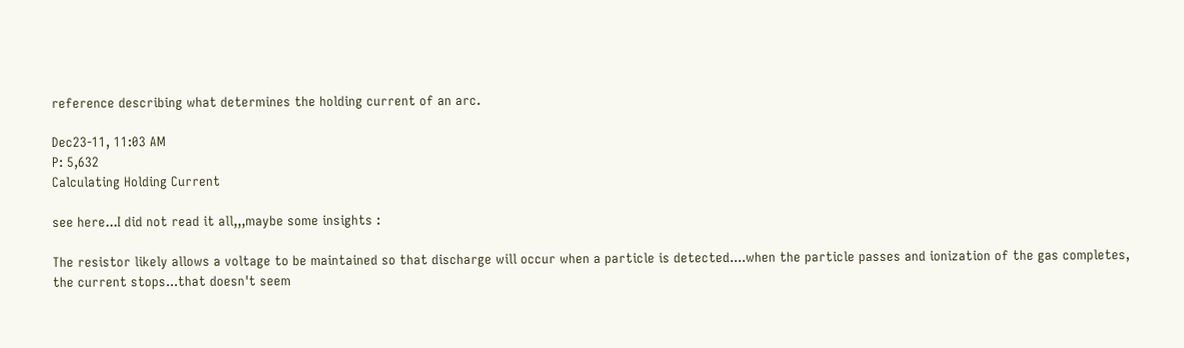reference describing what determines the holding current of an arc.

Dec23-11, 11:03 AM
P: 5,632
Calculating Holding Current

see here...I did not read it all,,,maybe some insights :

The resistor likely allows a voltage to be maintained so that discharge will occur when a particle is detected....when the particle passes and ionization of the gas completes, the current stops...that doesn't seem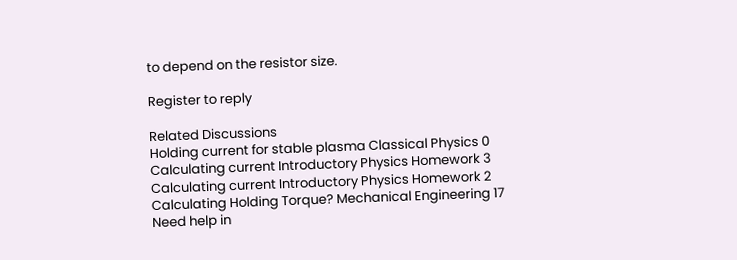to depend on the resistor size.

Register to reply

Related Discussions
Holding current for stable plasma Classical Physics 0
Calculating current Introductory Physics Homework 3
Calculating current Introductory Physics Homework 2
Calculating Holding Torque? Mechanical Engineering 17
Need help in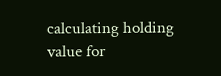calculating holding value for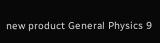new product General Physics 9